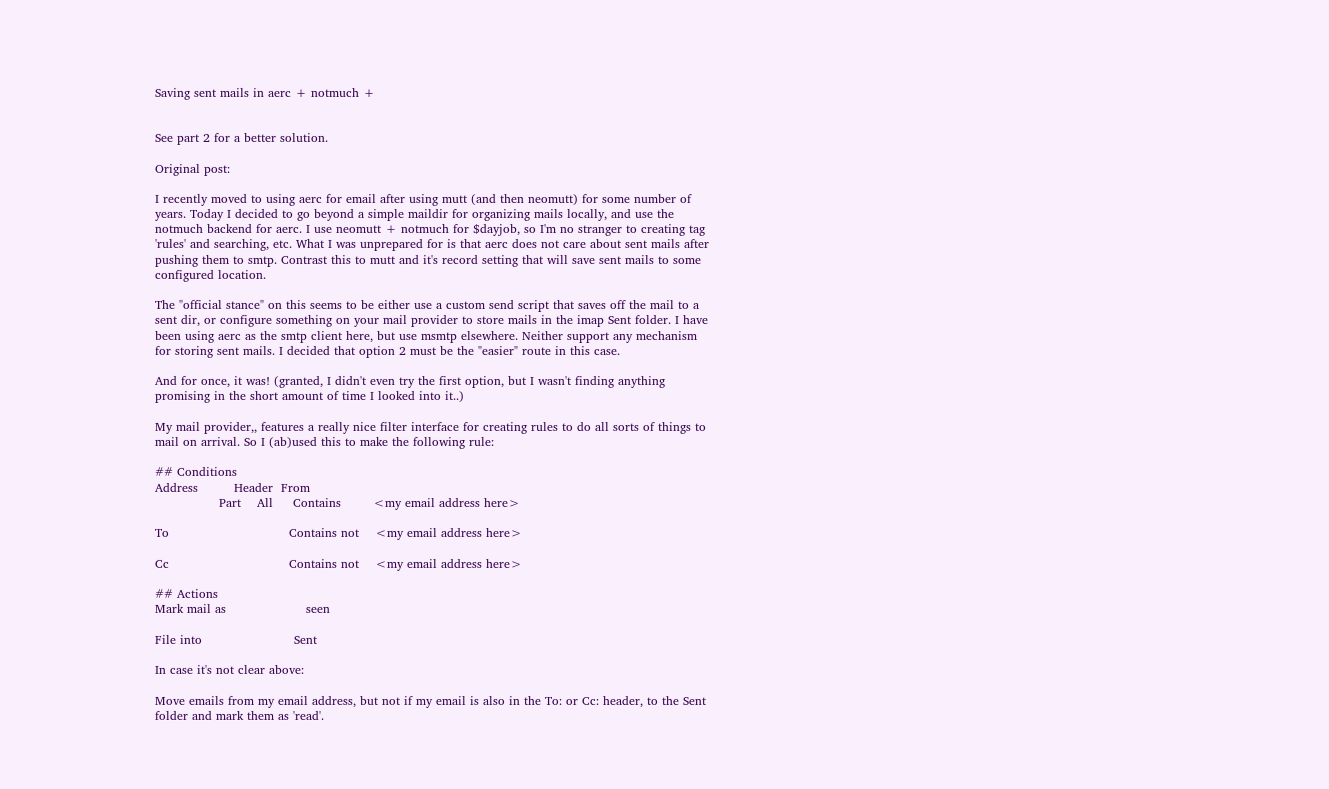Saving sent mails in aerc + notmuch +


See part 2 for a better solution.

Original post:

I recently moved to using aerc for email after using mutt (and then neomutt) for some number of years. Today I decided to go beyond a simple maildir for organizing mails locally, and use the notmuch backend for aerc. I use neomutt + notmuch for $dayjob, so I'm no stranger to creating tag 'rules' and searching, etc. What I was unprepared for is that aerc does not care about sent mails after pushing them to smtp. Contrast this to mutt and it's record setting that will save sent mails to some configured location.

The "official stance" on this seems to be either use a custom send script that saves off the mail to a sent dir, or configure something on your mail provider to store mails in the imap Sent folder. I have been using aerc as the smtp client here, but use msmtp elsewhere. Neither support any mechanism for storing sent mails. I decided that option 2 must be the "easier" route in this case.

And for once, it was! (granted, I didn't even try the first option, but I wasn't finding anything promising in the short amount of time I looked into it..)

My mail provider,, features a really nice filter interface for creating rules to do all sorts of things to mail on arrival. So I (ab)used this to make the following rule:

## Conditions
Address         Header  From
                Part    All     Contains        <my email address here>

To                              Contains not    <my email address here>

Cc                              Contains not    <my email address here>

## Actions
Mark mail as                    seen

File into                       Sent

In case it's not clear above:

Move emails from my email address, but not if my email is also in the To: or Cc: header, to the Sent folder and mark them as 'read'.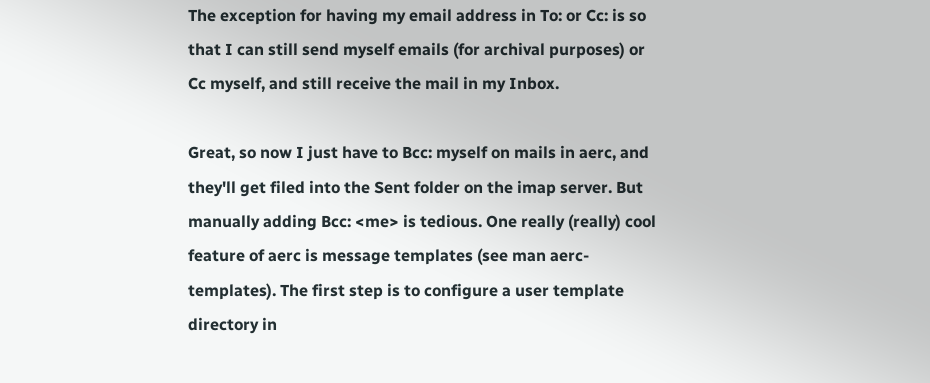The exception for having my email address in To: or Cc: is so that I can still send myself emails (for archival purposes) or Cc myself, and still receive the mail in my Inbox.

Great, so now I just have to Bcc: myself on mails in aerc, and they'll get filed into the Sent folder on the imap server. But manually adding Bcc: <me> is tedious. One really (really) cool feature of aerc is message templates (see man aerc-templates). The first step is to configure a user template directory in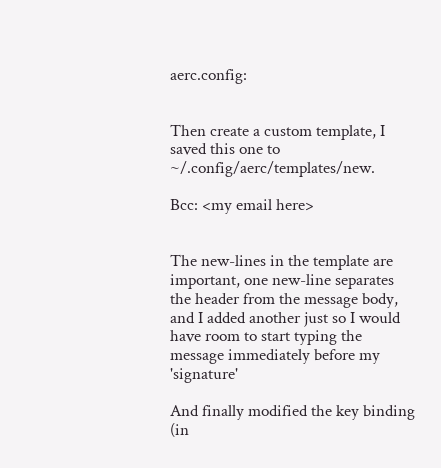aerc.config:


Then create a custom template, I saved this one to ~/.config/aerc/templates/new.

Bcc: <my email here>


The new-lines in the template are important, one new-line separates the header from the message body, and I added another just so I would have room to start typing the message immediately before my 'signature'

And finally modified the key binding (in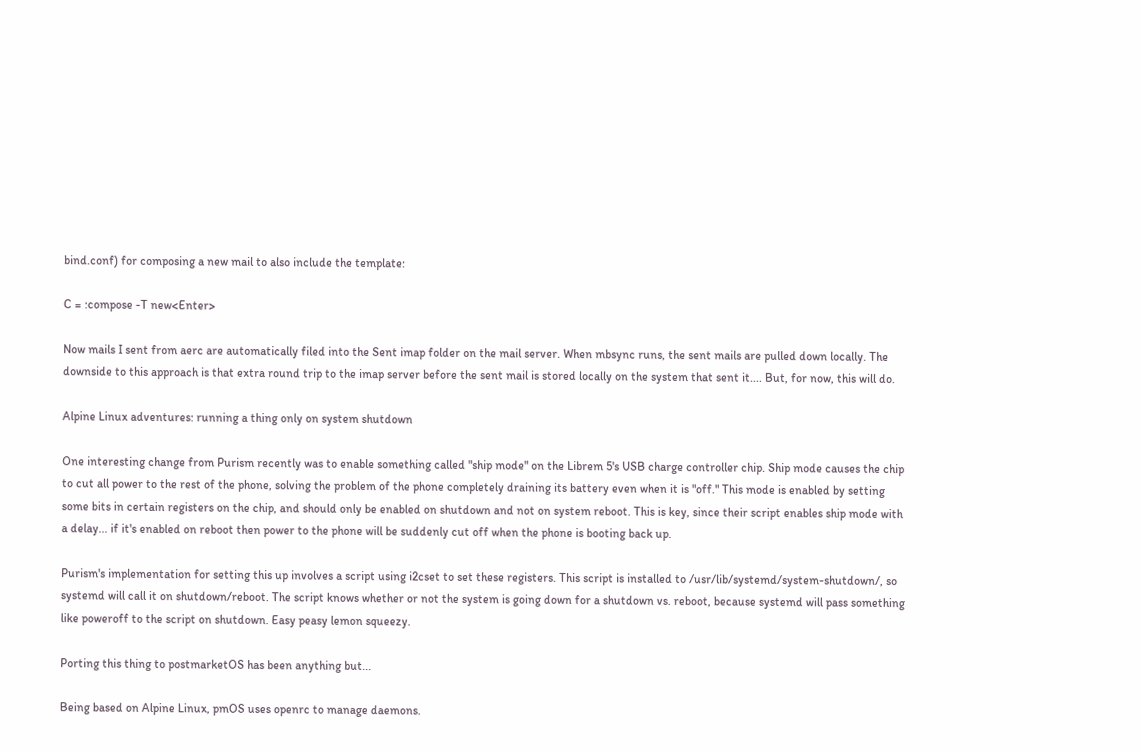bind.conf) for composing a new mail to also include the template:

C = :compose -T new<Enter>

Now mails I sent from aerc are automatically filed into the Sent imap folder on the mail server. When mbsync runs, the sent mails are pulled down locally. The downside to this approach is that extra round trip to the imap server before the sent mail is stored locally on the system that sent it.... But, for now, this will do.

Alpine Linux adventures: running a thing only on system shutdown

One interesting change from Purism recently was to enable something called "ship mode" on the Librem 5's USB charge controller chip. Ship mode causes the chip to cut all power to the rest of the phone, solving the problem of the phone completely draining its battery even when it is "off." This mode is enabled by setting some bits in certain registers on the chip, and should only be enabled on shutdown and not on system reboot. This is key, since their script enables ship mode with a delay... if it's enabled on reboot then power to the phone will be suddenly cut off when the phone is booting back up.

Purism's implementation for setting this up involves a script using i2cset to set these registers. This script is installed to /usr/lib/systemd/system-shutdown/, so systemd will call it on shutdown/reboot. The script knows whether or not the system is going down for a shutdown vs. reboot, because systemd will pass something like poweroff to the script on shutdown. Easy peasy lemon squeezy.

Porting this thing to postmarketOS has been anything but...

Being based on Alpine Linux, pmOS uses openrc to manage daemons.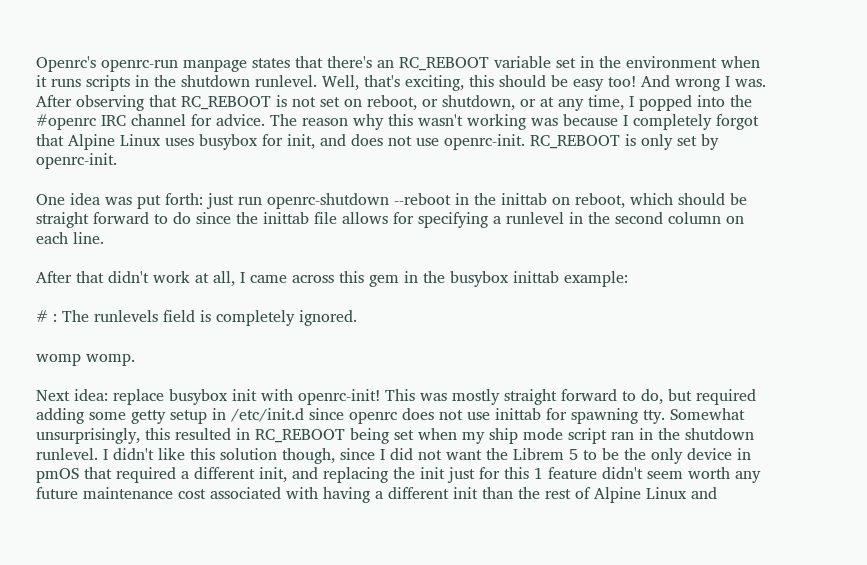Openrc's openrc-run manpage states that there's an RC_REBOOT variable set in the environment when it runs scripts in the shutdown runlevel. Well, that's exciting, this should be easy too! And wrong I was. After observing that RC_REBOOT is not set on reboot, or shutdown, or at any time, I popped into the #openrc IRC channel for advice. The reason why this wasn't working was because I completely forgot that Alpine Linux uses busybox for init, and does not use openrc-init. RC_REBOOT is only set by openrc-init.

One idea was put forth: just run openrc-shutdown --reboot in the inittab on reboot, which should be straight forward to do since the inittab file allows for specifying a runlevel in the second column on each line.

After that didn't work at all, I came across this gem in the busybox inittab example:

# : The runlevels field is completely ignored.

womp womp.

Next idea: replace busybox init with openrc-init! This was mostly straight forward to do, but required adding some getty setup in /etc/init.d since openrc does not use inittab for spawning tty. Somewhat unsurprisingly, this resulted in RC_REBOOT being set when my ship mode script ran in the shutdown runlevel. I didn't like this solution though, since I did not want the Librem 5 to be the only device in pmOS that required a different init, and replacing the init just for this 1 feature didn't seem worth any future maintenance cost associated with having a different init than the rest of Alpine Linux and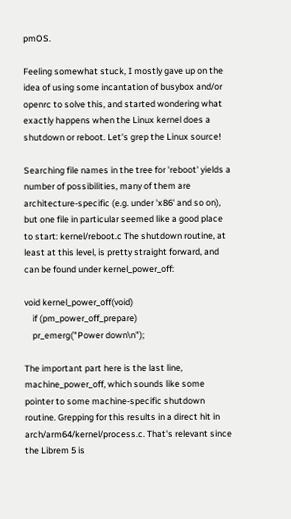pmOS.

Feeling somewhat stuck, I mostly gave up on the idea of using some incantation of busybox and/or openrc to solve this, and started wondering what exactly happens when the Linux kernel does a shutdown or reboot. Let's grep the Linux source!

Searching file names in the tree for 'reboot' yields a number of possibilities, many of them are architecture-specific (e.g. under 'x86' and so on), but one file in particular seemed like a good place to start: kernel/reboot.c The shutdown routine, at least at this level, is pretty straight forward, and can be found under kernel_power_off:

void kernel_power_off(void)
    if (pm_power_off_prepare)
    pr_emerg("Power down\n");

The important part here is the last line, machine_power_off, which sounds like some pointer to some machine-specific shutdown routine. Grepping for this results in a direct hit in arch/arm64/kernel/process.c. That's relevant since the Librem 5 is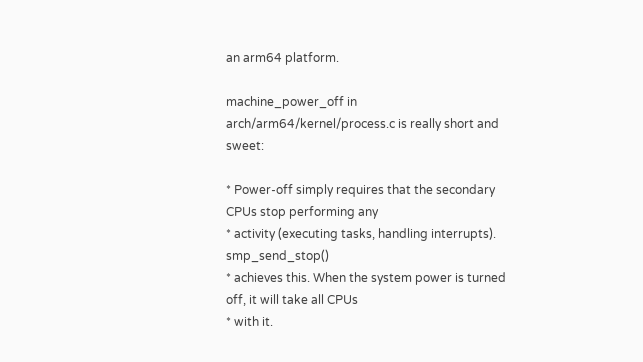an arm64 platform.

machine_power_off in arch/arm64/kernel/process.c is really short and sweet:

* Power-off simply requires that the secondary CPUs stop performing any
* activity (executing tasks, handling interrupts). smp_send_stop()
* achieves this. When the system power is turned off, it will take all CPUs
* with it.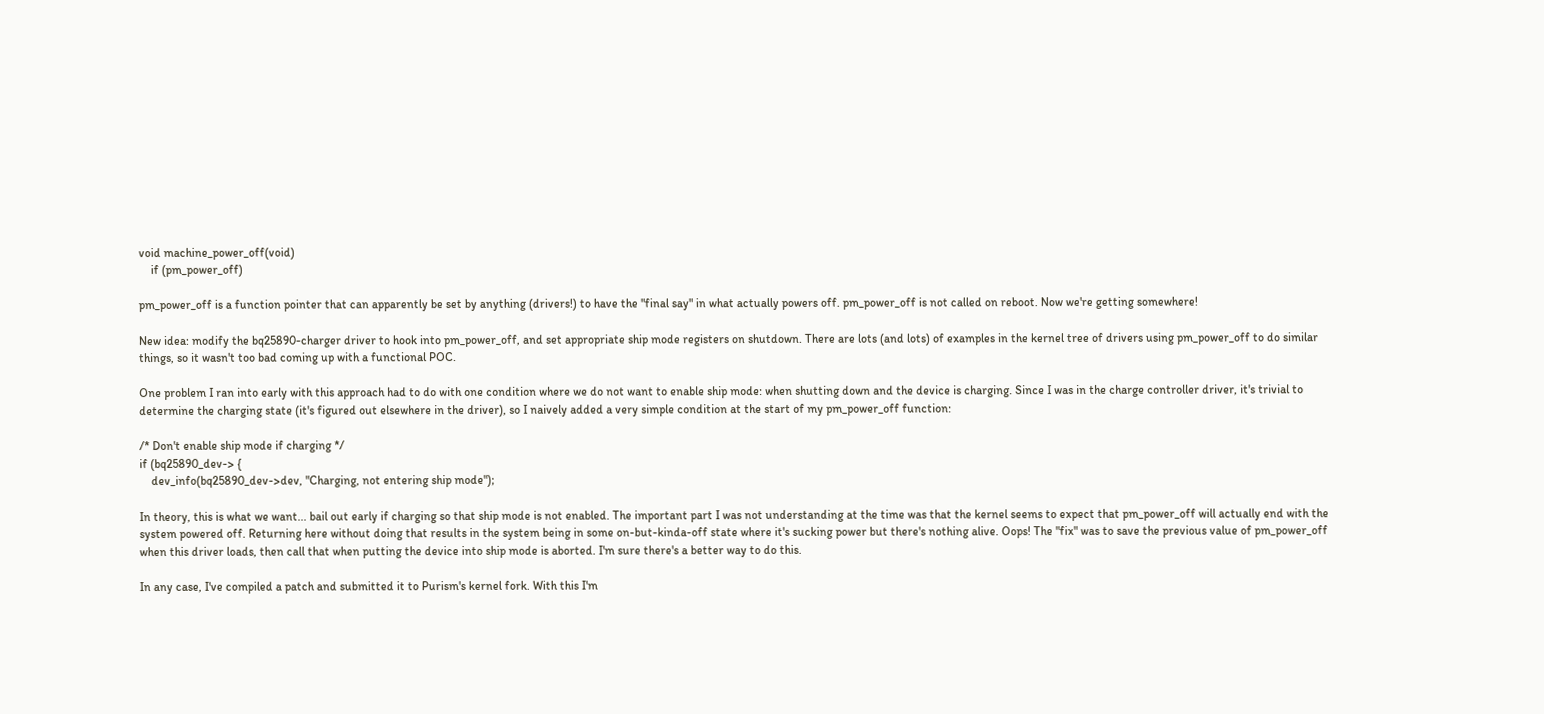void machine_power_off(void)
    if (pm_power_off)

pm_power_off is a function pointer that can apparently be set by anything (drivers!) to have the "final say" in what actually powers off. pm_power_off is not called on reboot. Now we're getting somewhere!

New idea: modify the bq25890-charger driver to hook into pm_power_off, and set appropriate ship mode registers on shutdown. There are lots (and lots) of examples in the kernel tree of drivers using pm_power_off to do similar things, so it wasn't too bad coming up with a functional POC.

One problem I ran into early with this approach had to do with one condition where we do not want to enable ship mode: when shutting down and the device is charging. Since I was in the charge controller driver, it's trivial to determine the charging state (it's figured out elsewhere in the driver), so I naively added a very simple condition at the start of my pm_power_off function:

/* Don't enable ship mode if charging */
if (bq25890_dev-> {
    dev_info(bq25890_dev->dev, "Charging, not entering ship mode");

In theory, this is what we want... bail out early if charging so that ship mode is not enabled. The important part I was not understanding at the time was that the kernel seems to expect that pm_power_off will actually end with the system powered off. Returning here without doing that results in the system being in some on-but-kinda-off state where it's sucking power but there's nothing alive. Oops! The "fix" was to save the previous value of pm_power_off when this driver loads, then call that when putting the device into ship mode is aborted. I'm sure there's a better way to do this.

In any case, I've compiled a patch and submitted it to Purism's kernel fork. With this I'm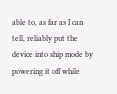able to, as far as I can tell, reliably put the device into ship mode by powering it off while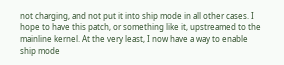not charging, and not put it into ship mode in all other cases. I hope to have this patch, or something like it, upstreamed to the mainline kernel. At the very least, I now have a way to enable ship mode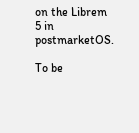on the Librem 5 in postmarketOS.

To be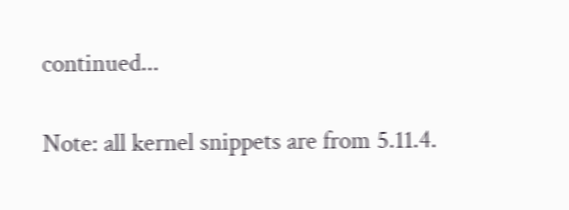continued...

Note: all kernel snippets are from 5.11.4.